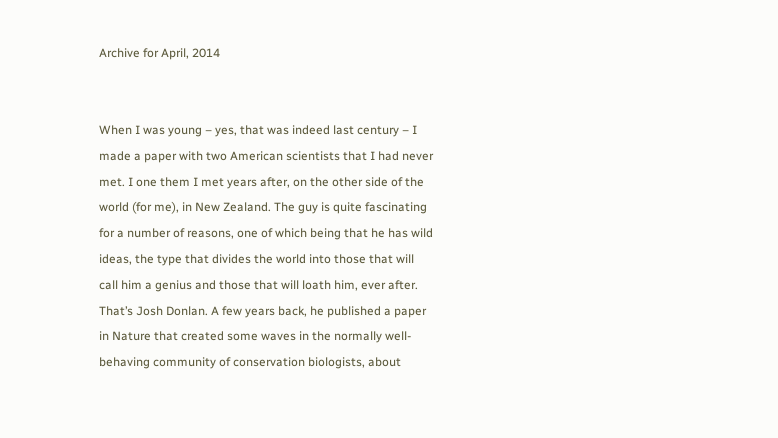Archive for April, 2014


When I was young – yes, that was indeed last century – I made a paper with two American scientists that I had never met. I one them I met years after, on the other side of the world (for me), in New Zealand. The guy is quite fascinating for a number of reasons, one of which being that he has wild ideas, the type that divides the world into those that will call him a genius and those that will loath him, ever after. That’s Josh Donlan. A few years back, he published a paper in Nature that created some waves in the normally well-behaving community of conservation biologists, about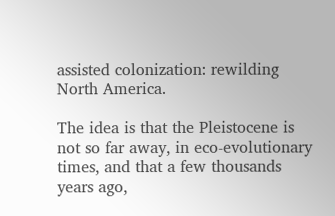assisted colonization: rewilding North America.

The idea is that the Pleistocene is not so far away, in eco-evolutionary times, and that a few thousands years ago,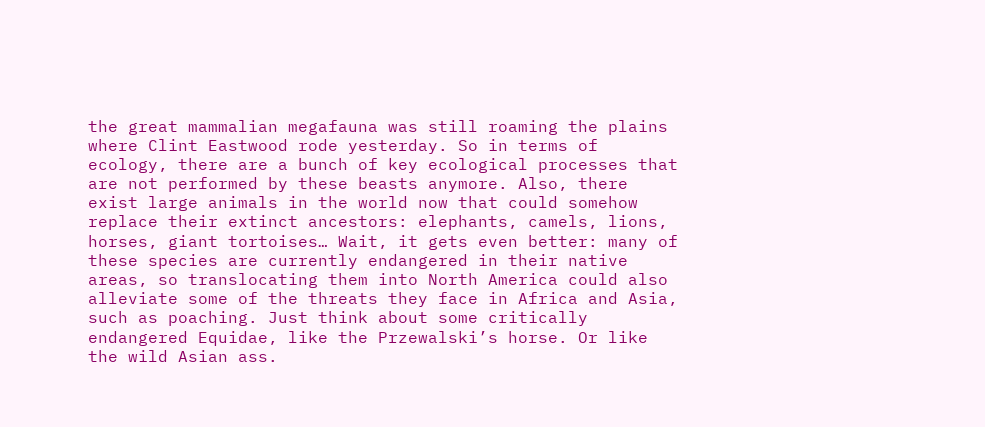the great mammalian megafauna was still roaming the plains where Clint Eastwood rode yesterday. So in terms of ecology, there are a bunch of key ecological processes that are not performed by these beasts anymore. Also, there exist large animals in the world now that could somehow replace their extinct ancestors: elephants, camels, lions, horses, giant tortoises… Wait, it gets even better: many of these species are currently endangered in their native areas, so translocating them into North America could also alleviate some of the threats they face in Africa and Asia, such as poaching. Just think about some critically endangered Equidae, like the Przewalski’s horse. Or like the wild Asian ass.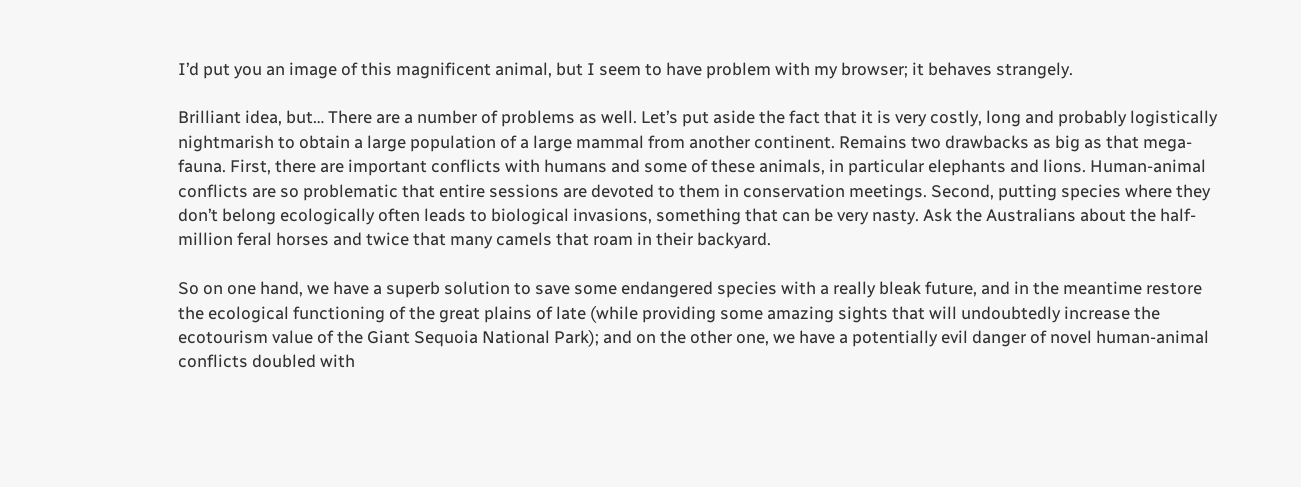I’d put you an image of this magnificent animal, but I seem to have problem with my browser; it behaves strangely.

Brilliant idea, but… There are a number of problems as well. Let’s put aside the fact that it is very costly, long and probably logistically nightmarish to obtain a large population of a large mammal from another continent. Remains two drawbacks as big as that mega-fauna. First, there are important conflicts with humans and some of these animals, in particular elephants and lions. Human-animal conflicts are so problematic that entire sessions are devoted to them in conservation meetings. Second, putting species where they don’t belong ecologically often leads to biological invasions, something that can be very nasty. Ask the Australians about the half-million feral horses and twice that many camels that roam in their backyard.

So on one hand, we have a superb solution to save some endangered species with a really bleak future, and in the meantime restore the ecological functioning of the great plains of late (while providing some amazing sights that will undoubtedly increase the ecotourism value of the Giant Sequoia National Park); and on the other one, we have a potentially evil danger of novel human-animal conflicts doubled with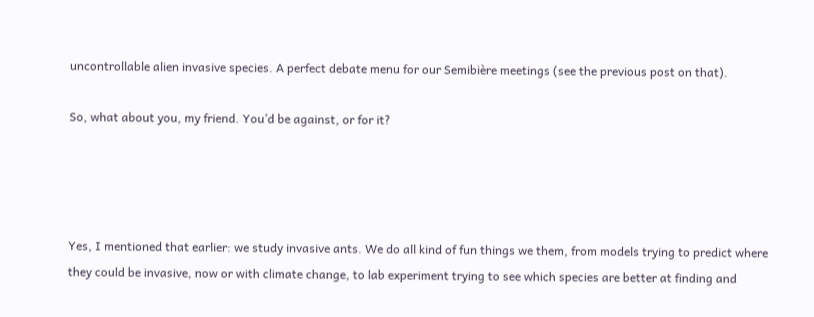uncontrollable alien invasive species. A perfect debate menu for our Semibière meetings (see the previous post on that).

So, what about you, my friend. You’d be against, or for it?




Yes, I mentioned that earlier: we study invasive ants. We do all kind of fun things we them, from models trying to predict where they could be invasive, now or with climate change, to lab experiment trying to see which species are better at finding and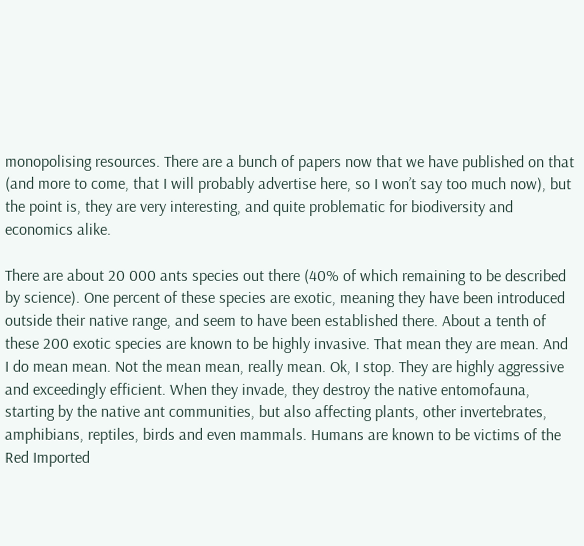monopolising resources. There are a bunch of papers now that we have published on that (and more to come, that I will probably advertise here, so I won’t say too much now), but the point is, they are very interesting, and quite problematic for biodiversity and economics alike.

There are about 20 000 ants species out there (40% of which remaining to be described by science). One percent of these species are exotic, meaning they have been introduced outside their native range, and seem to have been established there. About a tenth of these 200 exotic species are known to be highly invasive. That mean they are mean. And I do mean mean. Not the mean mean, really mean. Ok, I stop. They are highly aggressive and exceedingly efficient. When they invade, they destroy the native entomofauna, starting by the native ant communities, but also affecting plants, other invertebrates, amphibians, reptiles, birds and even mammals. Humans are known to be victims of the Red Imported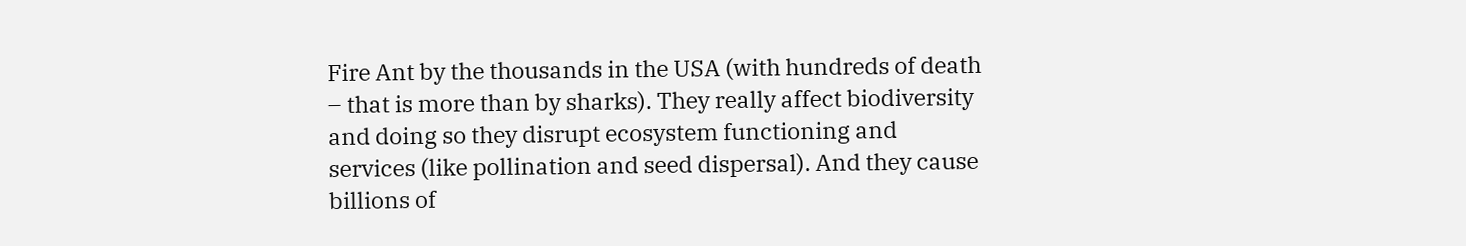Fire Ant by the thousands in the USA (with hundreds of death – that is more than by sharks). They really affect biodiversity and doing so they disrupt ecosystem functioning and services (like pollination and seed dispersal). And they cause billions of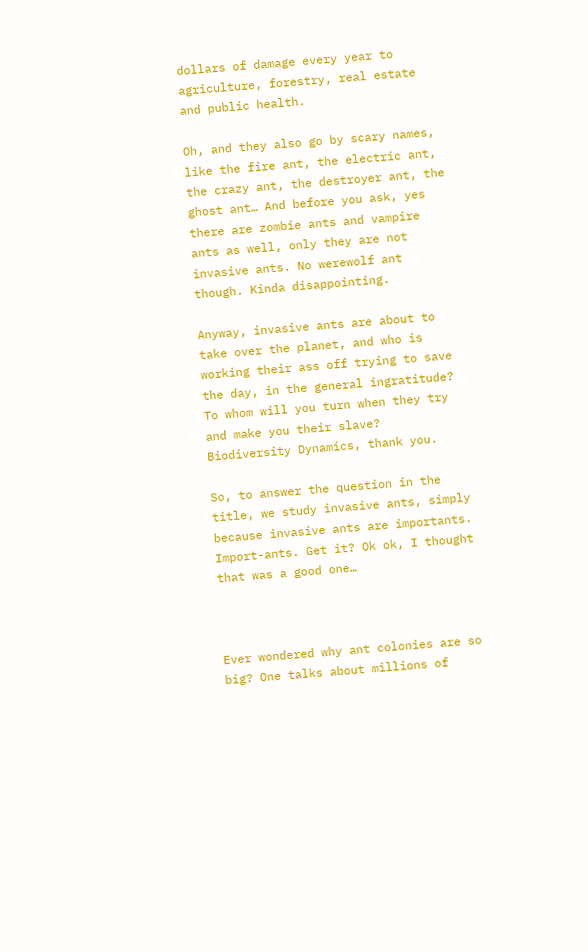dollars of damage every year to agriculture, forestry, real estate and public health.

Oh, and they also go by scary names, like the fire ant, the electric ant, the crazy ant, the destroyer ant, the ghost ant… And before you ask, yes there are zombie ants and vampire ants as well, only they are not invasive ants. No werewolf ant though. Kinda disappointing.

Anyway, invasive ants are about to take over the planet, and who is working their ass off trying to save the day, in the general ingratitude? To whom will you turn when they try and make you their slave? Biodiversity Dynamics, thank you.

So, to answer the question in the title, we study invasive ants, simply because invasive ants are importants. Import-ants. Get it? Ok ok, I thought that was a good one…



Ever wondered why ant colonies are so big? One talks about millions of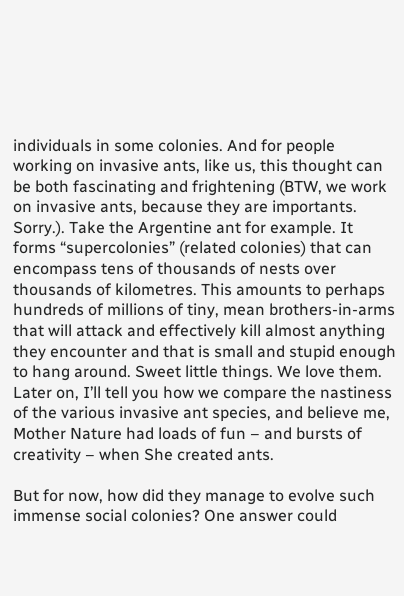individuals in some colonies. And for people working on invasive ants, like us, this thought can be both fascinating and frightening (BTW, we work on invasive ants, because they are importants. Sorry.). Take the Argentine ant for example. It forms “supercolonies” (related colonies) that can encompass tens of thousands of nests over thousands of kilometres. This amounts to perhaps hundreds of millions of tiny, mean brothers-in-arms that will attack and effectively kill almost anything they encounter and that is small and stupid enough to hang around. Sweet little things. We love them. Later on, I’ll tell you how we compare the nastiness of the various invasive ant species, and believe me, Mother Nature had loads of fun – and bursts of creativity – when She created ants.

But for now, how did they manage to evolve such immense social colonies? One answer could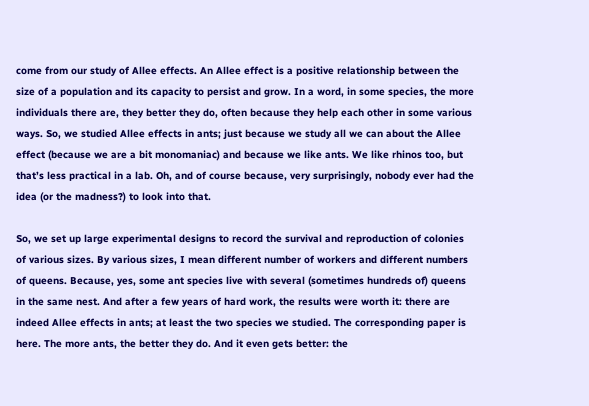come from our study of Allee effects. An Allee effect is a positive relationship between the size of a population and its capacity to persist and grow. In a word, in some species, the more individuals there are, they better they do, often because they help each other in some various ways. So, we studied Allee effects in ants; just because we study all we can about the Allee effect (because we are a bit monomaniac) and because we like ants. We like rhinos too, but that’s less practical in a lab. Oh, and of course because, very surprisingly, nobody ever had the idea (or the madness?) to look into that.

So, we set up large experimental designs to record the survival and reproduction of colonies of various sizes. By various sizes, I mean different number of workers and different numbers of queens. Because, yes, some ant species live with several (sometimes hundreds of) queens in the same nest. And after a few years of hard work, the results were worth it: there are indeed Allee effects in ants; at least the two species we studied. The corresponding paper is here. The more ants, the better they do. And it even gets better: the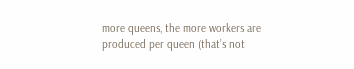more queens, the more workers are produced per queen (that’s not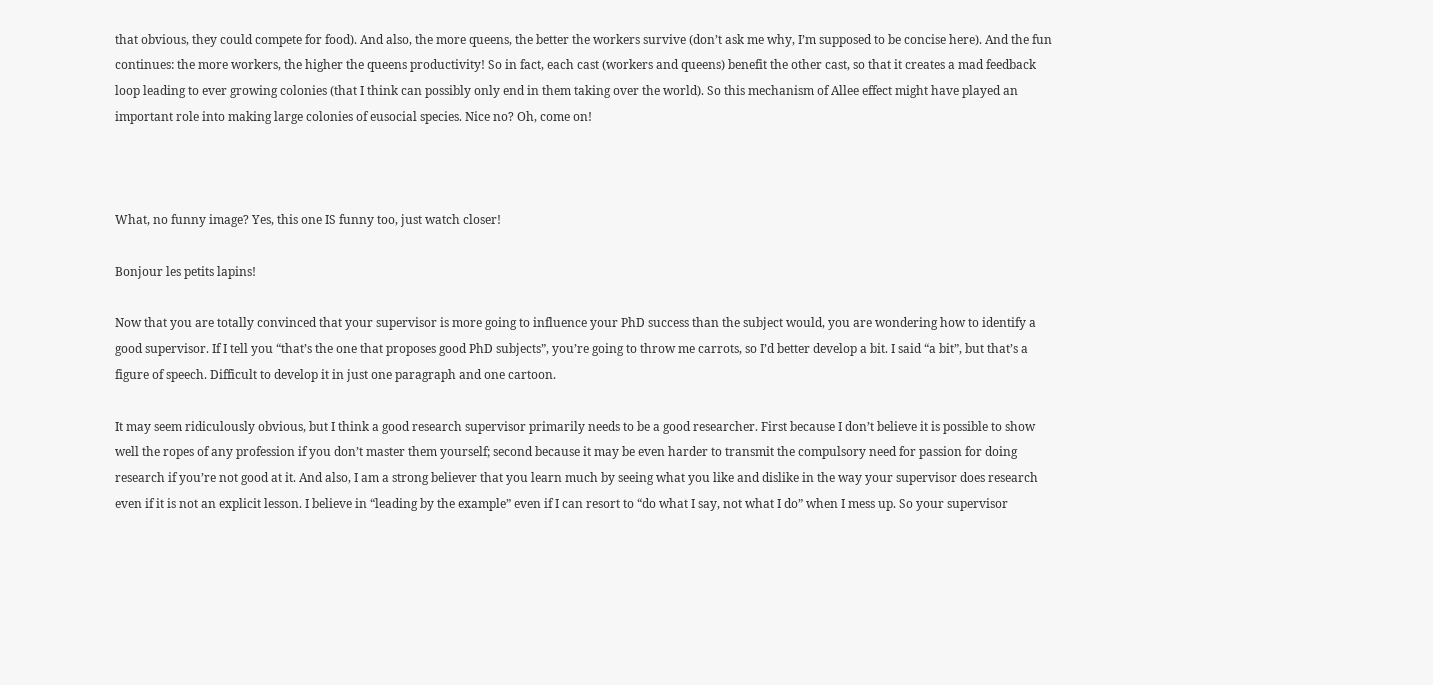that obvious, they could compete for food). And also, the more queens, the better the workers survive (don’t ask me why, I’m supposed to be concise here). And the fun continues: the more workers, the higher the queens productivity! So in fact, each cast (workers and queens) benefit the other cast, so that it creates a mad feedback loop leading to ever growing colonies (that I think can possibly only end in them taking over the world). So this mechanism of Allee effect might have played an important role into making large colonies of eusocial species. Nice no? Oh, come on!



What, no funny image? Yes, this one IS funny too, just watch closer!

Bonjour les petits lapins!

Now that you are totally convinced that your supervisor is more going to influence your PhD success than the subject would, you are wondering how to identify a good supervisor. If I tell you “that’s the one that proposes good PhD subjects”, you’re going to throw me carrots, so I’d better develop a bit. I said “a bit”, but that’s a figure of speech. Difficult to develop it in just one paragraph and one cartoon.

It may seem ridiculously obvious, but I think a good research supervisor primarily needs to be a good researcher. First because I don’t believe it is possible to show well the ropes of any profession if you don’t master them yourself; second because it may be even harder to transmit the compulsory need for passion for doing research if you’re not good at it. And also, I am a strong believer that you learn much by seeing what you like and dislike in the way your supervisor does research even if it is not an explicit lesson. I believe in “leading by the example” even if I can resort to “do what I say, not what I do” when I mess up. So your supervisor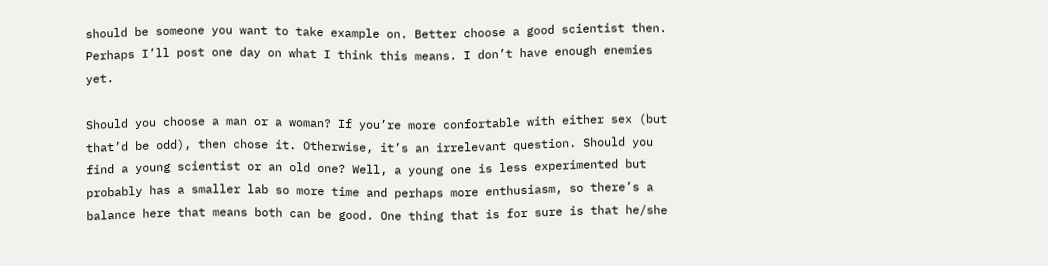should be someone you want to take example on. Better choose a good scientist then. Perhaps I’ll post one day on what I think this means. I don’t have enough enemies yet.

Should you choose a man or a woman? If you’re more confortable with either sex (but that’d be odd), then chose it. Otherwise, it’s an irrelevant question. Should you find a young scientist or an old one? Well, a young one is less experimented but probably has a smaller lab so more time and perhaps more enthusiasm, so there’s a balance here that means both can be good. One thing that is for sure is that he/she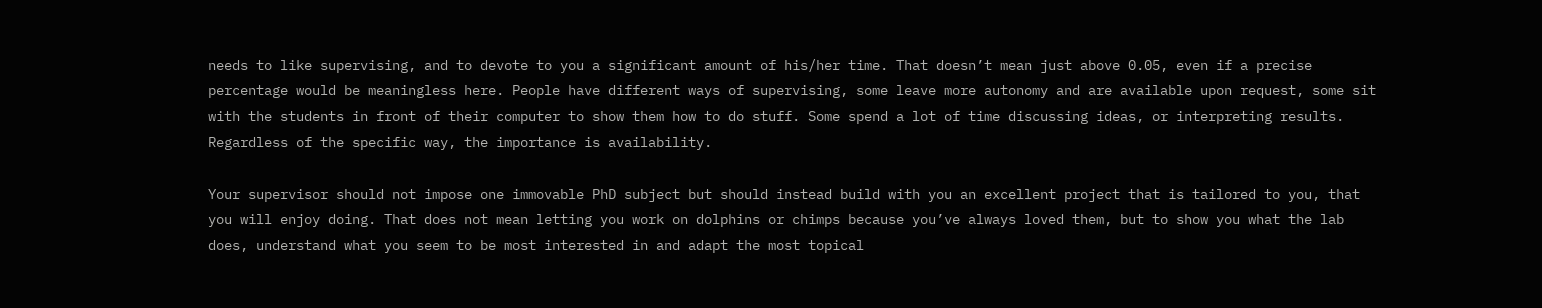needs to like supervising, and to devote to you a significant amount of his/her time. That doesn’t mean just above 0.05, even if a precise percentage would be meaningless here. People have different ways of supervising, some leave more autonomy and are available upon request, some sit with the students in front of their computer to show them how to do stuff. Some spend a lot of time discussing ideas, or interpreting results. Regardless of the specific way, the importance is availability.

Your supervisor should not impose one immovable PhD subject but should instead build with you an excellent project that is tailored to you, that you will enjoy doing. That does not mean letting you work on dolphins or chimps because you’ve always loved them, but to show you what the lab does, understand what you seem to be most interested in and adapt the most topical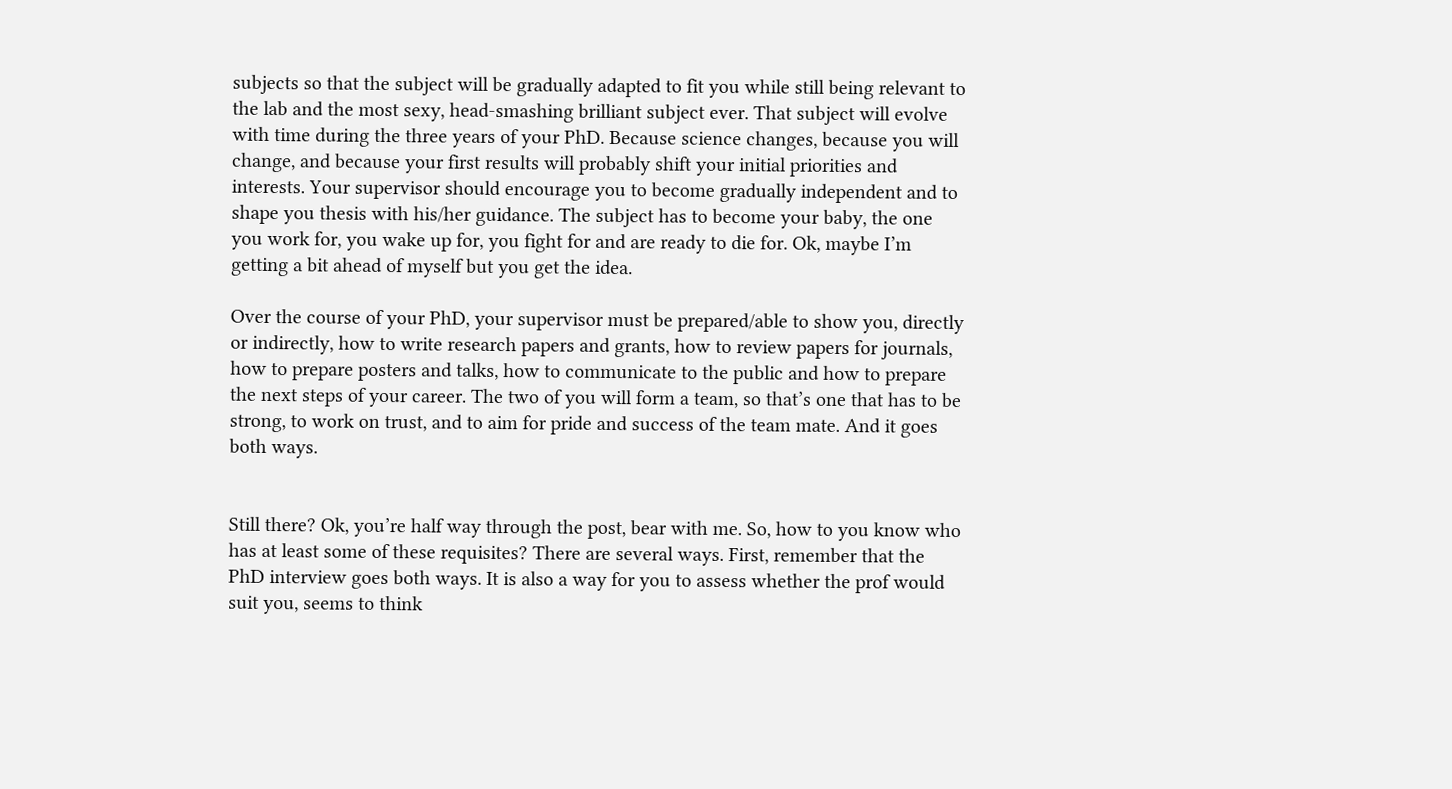subjects so that the subject will be gradually adapted to fit you while still being relevant to the lab and the most sexy, head-smashing brilliant subject ever. That subject will evolve with time during the three years of your PhD. Because science changes, because you will change, and because your first results will probably shift your initial priorities and interests. Your supervisor should encourage you to become gradually independent and to shape you thesis with his/her guidance. The subject has to become your baby, the one you work for, you wake up for, you fight for and are ready to die for. Ok, maybe I’m getting a bit ahead of myself but you get the idea.

Over the course of your PhD, your supervisor must be prepared/able to show you, directly or indirectly, how to write research papers and grants, how to review papers for journals, how to prepare posters and talks, how to communicate to the public and how to prepare the next steps of your career. The two of you will form a team, so that’s one that has to be strong, to work on trust, and to aim for pride and success of the team mate. And it goes both ways.


Still there? Ok, you’re half way through the post, bear with me. So, how to you know who has at least some of these requisites? There are several ways. First, remember that the PhD interview goes both ways. It is also a way for you to assess whether the prof would suit you, seems to think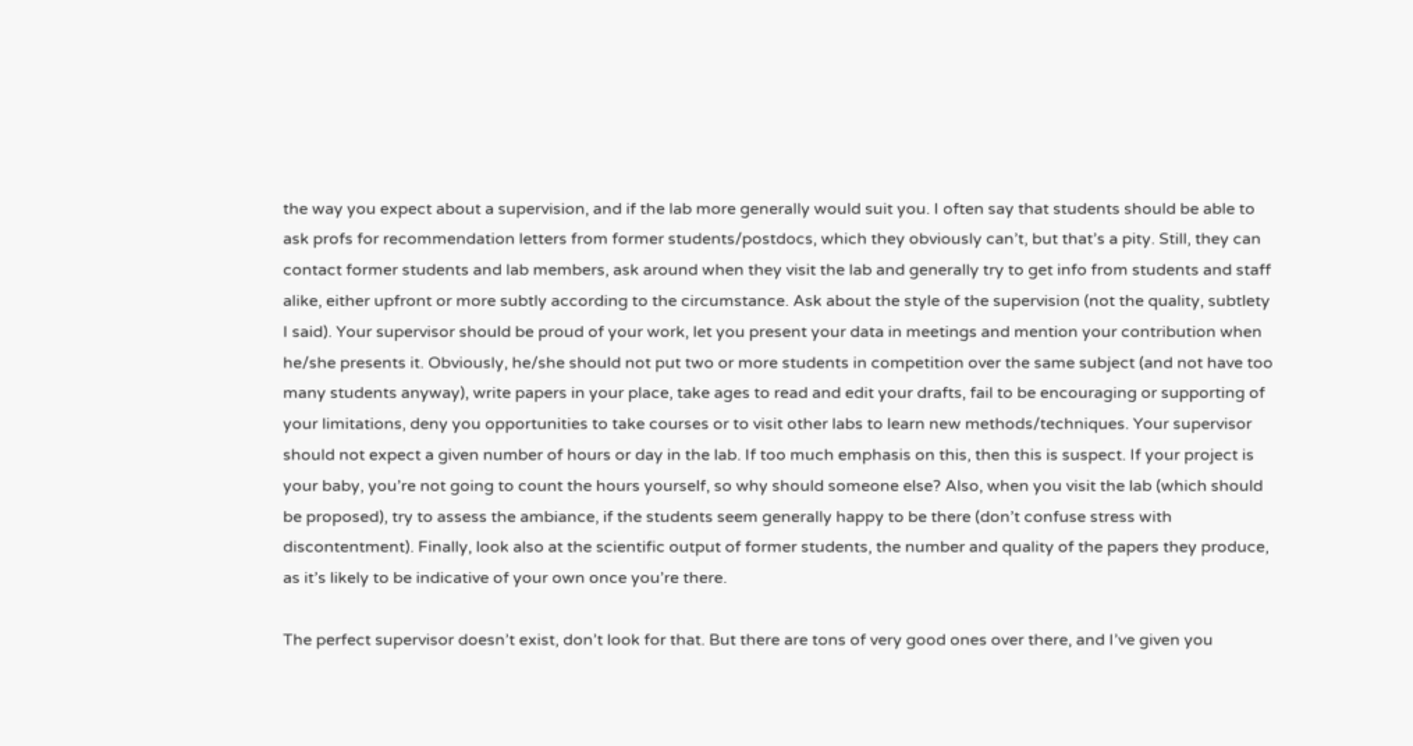the way you expect about a supervision, and if the lab more generally would suit you. I often say that students should be able to ask profs for recommendation letters from former students/postdocs, which they obviously can’t, but that’s a pity. Still, they can contact former students and lab members, ask around when they visit the lab and generally try to get info from students and staff alike, either upfront or more subtly according to the circumstance. Ask about the style of the supervision (not the quality, subtlety I said). Your supervisor should be proud of your work, let you present your data in meetings and mention your contribution when he/she presents it. Obviously, he/she should not put two or more students in competition over the same subject (and not have too many students anyway), write papers in your place, take ages to read and edit your drafts, fail to be encouraging or supporting of your limitations, deny you opportunities to take courses or to visit other labs to learn new methods/techniques. Your supervisor should not expect a given number of hours or day in the lab. If too much emphasis on this, then this is suspect. If your project is your baby, you’re not going to count the hours yourself, so why should someone else? Also, when you visit the lab (which should be proposed), try to assess the ambiance, if the students seem generally happy to be there (don’t confuse stress with discontentment). Finally, look also at the scientific output of former students, the number and quality of the papers they produce, as it’s likely to be indicative of your own once you’re there.

The perfect supervisor doesn’t exist, don’t look for that. But there are tons of very good ones over there, and I’ve given you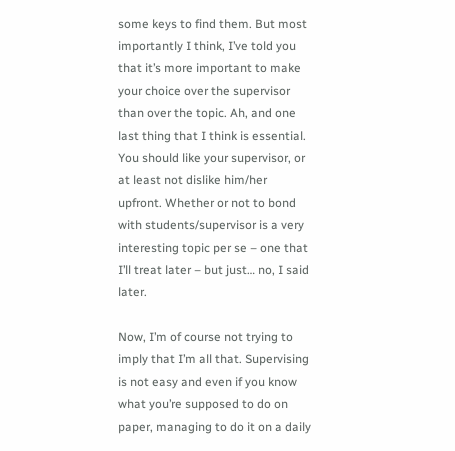some keys to find them. But most importantly I think, I’ve told you that it’s more important to make your choice over the supervisor than over the topic. Ah, and one last thing that I think is essential. You should like your supervisor, or at least not dislike him/her upfront. Whether or not to bond with students/supervisor is a very interesting topic per se – one that I’ll treat later – but just… no, I said later.

Now, I’m of course not trying to imply that I’m all that. Supervising is not easy and even if you know what you’re supposed to do on paper, managing to do it on a daily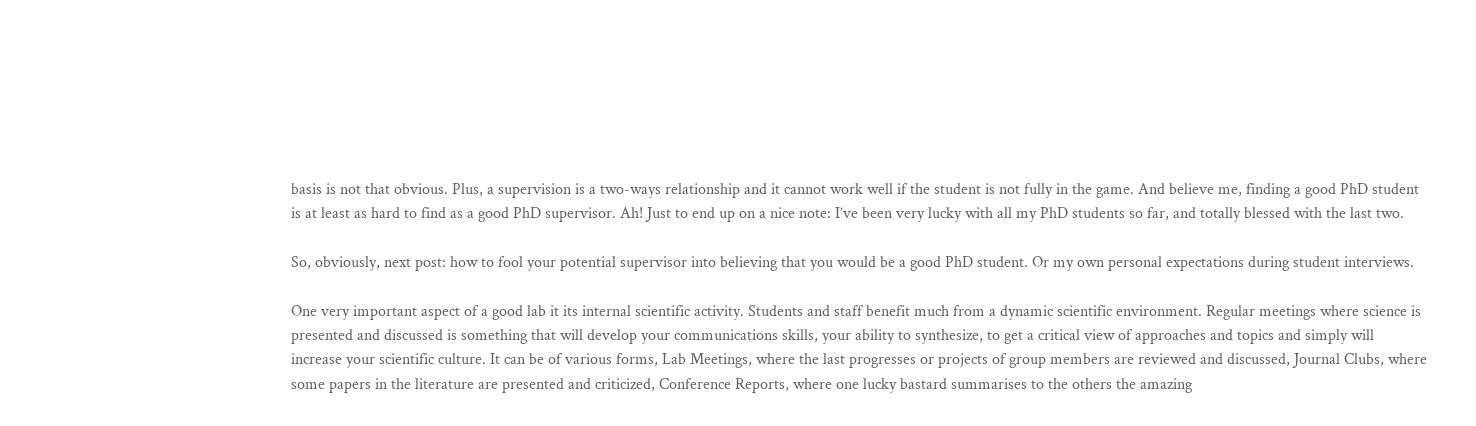basis is not that obvious. Plus, a supervision is a two-ways relationship and it cannot work well if the student is not fully in the game. And believe me, finding a good PhD student is at least as hard to find as a good PhD supervisor. Ah! Just to end up on a nice note: I’ve been very lucky with all my PhD students so far, and totally blessed with the last two.

So, obviously, next post: how to fool your potential supervisor into believing that you would be a good PhD student. Or my own personal expectations during student interviews.

One very important aspect of a good lab it its internal scientific activity. Students and staff benefit much from a dynamic scientific environment. Regular meetings where science is presented and discussed is something that will develop your communications skills, your ability to synthesize, to get a critical view of approaches and topics and simply will increase your scientific culture. It can be of various forms, Lab Meetings, where the last progresses or projects of group members are reviewed and discussed, Journal Clubs, where some papers in the literature are presented and criticized, Conference Reports, where one lucky bastard summarises to the others the amazing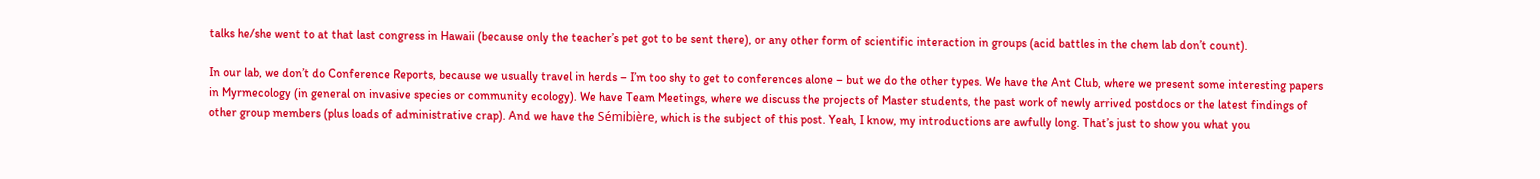talks he/she went to at that last congress in Hawaii (because only the teacher’s pet got to be sent there), or any other form of scientific interaction in groups (acid battles in the chem lab don’t count).

In our lab, we don’t do Conference Reports, because we usually travel in herds – I’m too shy to get to conferences alone – but we do the other types. We have the Ant Club, where we present some interesting papers in Myrmecology (in general on invasive species or community ecology). We have Team Meetings, where we discuss the projects of Master students, the past work of newly arrived postdocs or the latest findings of other group members (plus loads of administrative crap). And we have the Sémibière, which is the subject of this post. Yeah, I know, my introductions are awfully long. That’s just to show you what you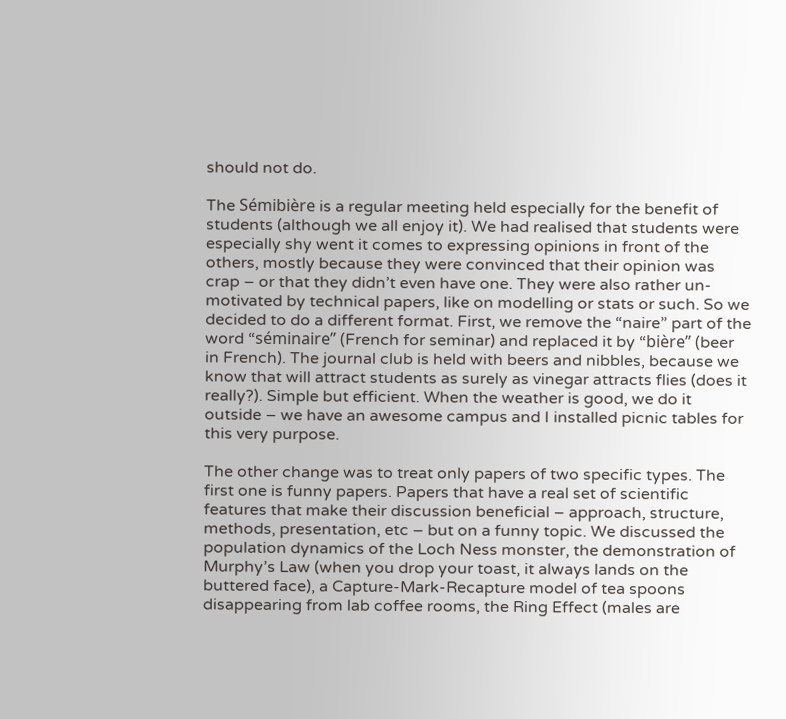should not do.

The Sémibière is a regular meeting held especially for the benefit of students (although we all enjoy it). We had realised that students were especially shy went it comes to expressing opinions in front of the others, mostly because they were convinced that their opinion was crap – or that they didn’t even have one. They were also rather un-motivated by technical papers, like on modelling or stats or such. So we decided to do a different format. First, we remove the “naire” part of the word “séminaire” (French for seminar) and replaced it by “bière” (beer in French). The journal club is held with beers and nibbles, because we know that will attract students as surely as vinegar attracts flies (does it really?). Simple but efficient. When the weather is good, we do it outside – we have an awesome campus and I installed picnic tables for this very purpose.

The other change was to treat only papers of two specific types. The first one is funny papers. Papers that have a real set of scientific features that make their discussion beneficial – approach, structure, methods, presentation, etc – but on a funny topic. We discussed the population dynamics of the Loch Ness monster, the demonstration of Murphy’s Law (when you drop your toast, it always lands on the buttered face), a Capture-Mark-Recapture model of tea spoons disappearing from lab coffee rooms, the Ring Effect (males are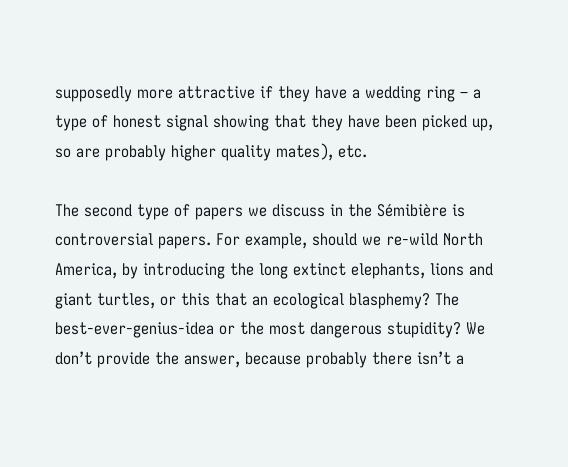supposedly more attractive if they have a wedding ring – a type of honest signal showing that they have been picked up, so are probably higher quality mates), etc.

The second type of papers we discuss in the Sémibière is controversial papers. For example, should we re-wild North America, by introducing the long extinct elephants, lions and giant turtles, or this that an ecological blasphemy? The best-ever-genius-idea or the most dangerous stupidity? We don’t provide the answer, because probably there isn’t a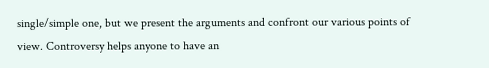single/simple one, but we present the arguments and confront our various points of view. Controversy helps anyone to have an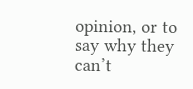opinion, or to say why they can’t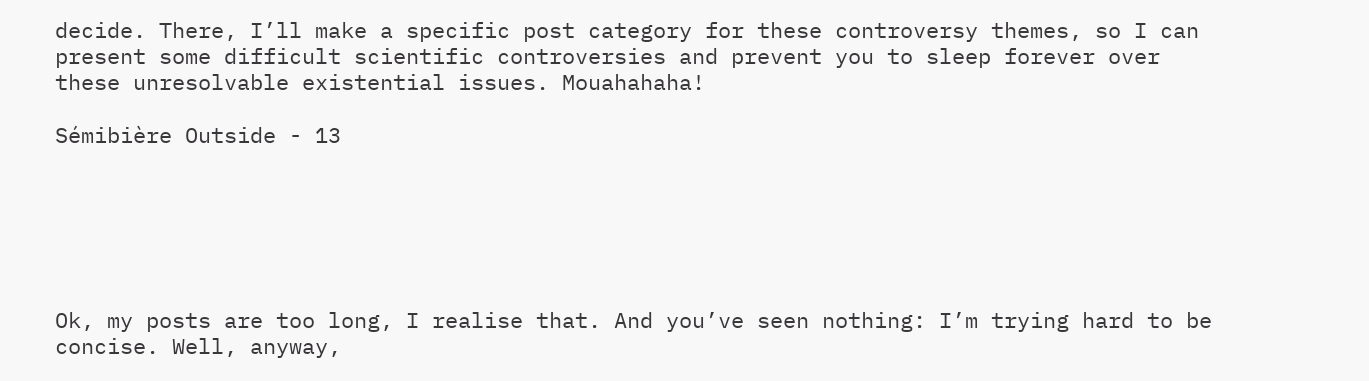decide. There, I’ll make a specific post category for these controversy themes, so I can present some difficult scientific controversies and prevent you to sleep forever over these unresolvable existential issues. Mouahahaha!

Sémibière Outside - 13






Ok, my posts are too long, I realise that. And you’ve seen nothing: I’m trying hard to be concise. Well, anyway,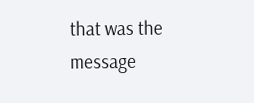that was the message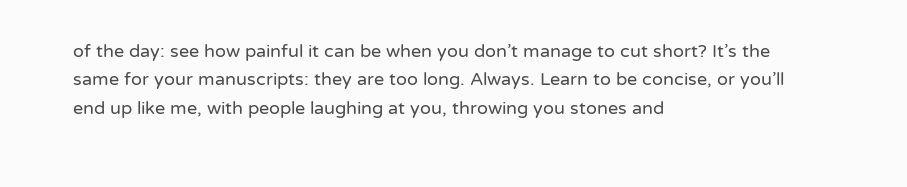of the day: see how painful it can be when you don’t manage to cut short? It’s the same for your manuscripts: they are too long. Always. Learn to be concise, or you’ll end up like me, with people laughing at you, throwing you stones and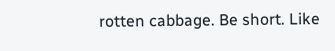rotten cabbage. Be short. Like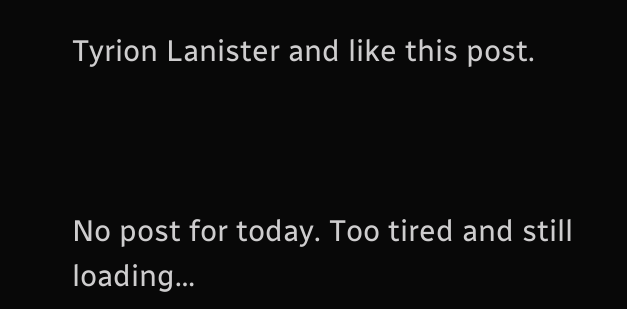Tyrion Lanister and like this post.



No post for today. Too tired and still loading…